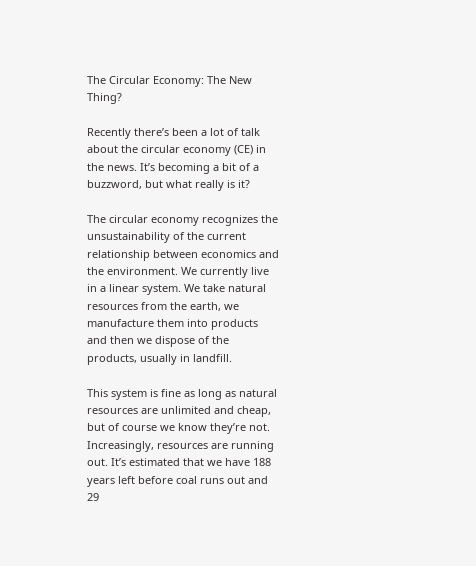The Circular Economy: The New Thing?

Recently there’s been a lot of talk about the circular economy (CE) in the news. It’s becoming a bit of a buzzword, but what really is it?

The circular economy recognizes the unsustainability of the current relationship between economics and the environment. We currently live in a linear system. We take natural resources from the earth, we manufacture them into products and then we dispose of the products, usually in landfill.

This system is fine as long as natural resources are unlimited and cheap, but of course we know they’re not. Increasingly, resources are running out. It’s estimated that we have 188 years left before coal runs out and 29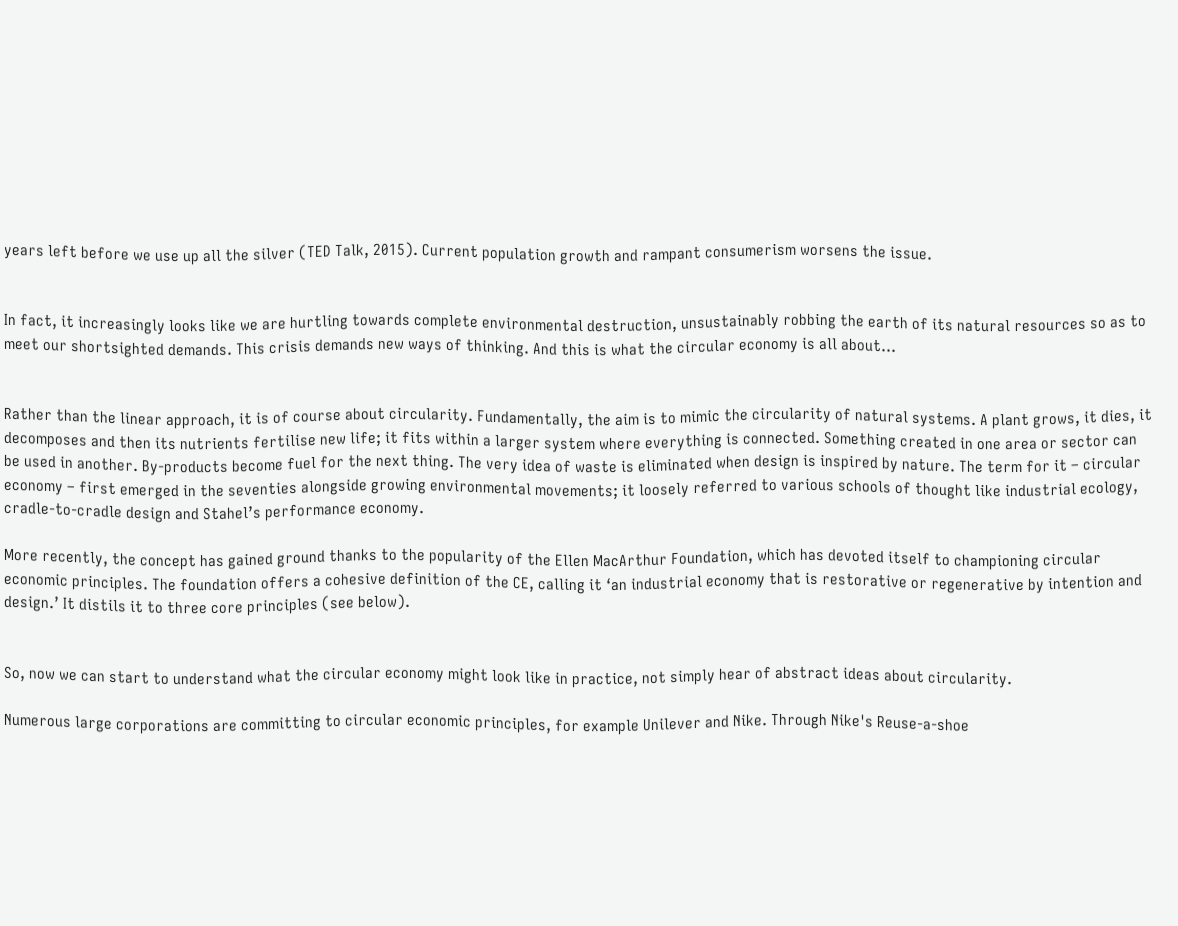years left before we use up all the silver (TED Talk, 2015). Current population growth and rampant consumerism worsens the issue.


In fact, it increasingly looks like we are hurtling towards complete environmental destruction, unsustainably robbing the earth of its natural resources so as to meet our shortsighted demands. This crisis demands new ways of thinking. And this is what the circular economy is all about…


Rather than the linear approach, it is of course about circularity. Fundamentally, the aim is to mimic the circularity of natural systems. A plant grows, it dies, it decomposes and then its nutrients fertilise new life; it fits within a larger system where everything is connected. Something created in one area or sector can be used in another. By-products become fuel for the next thing. The very idea of waste is eliminated when design is inspired by nature. The term for it – circular economy – first emerged in the seventies alongside growing environmental movements; it loosely referred to various schools of thought like industrial ecology, cradle-to-cradle design and Stahel’s performance economy.

More recently, the concept has gained ground thanks to the popularity of the Ellen MacArthur Foundation, which has devoted itself to championing circular economic principles. The foundation offers a cohesive definition of the CE, calling it ‘an industrial economy that is restorative or regenerative by intention and design.’ It distils it to three core principles (see below).


So, now we can start to understand what the circular economy might look like in practice, not simply hear of abstract ideas about circularity.

Numerous large corporations are committing to circular economic principles, for example Unilever and Nike. Through Nike's Reuse-a-shoe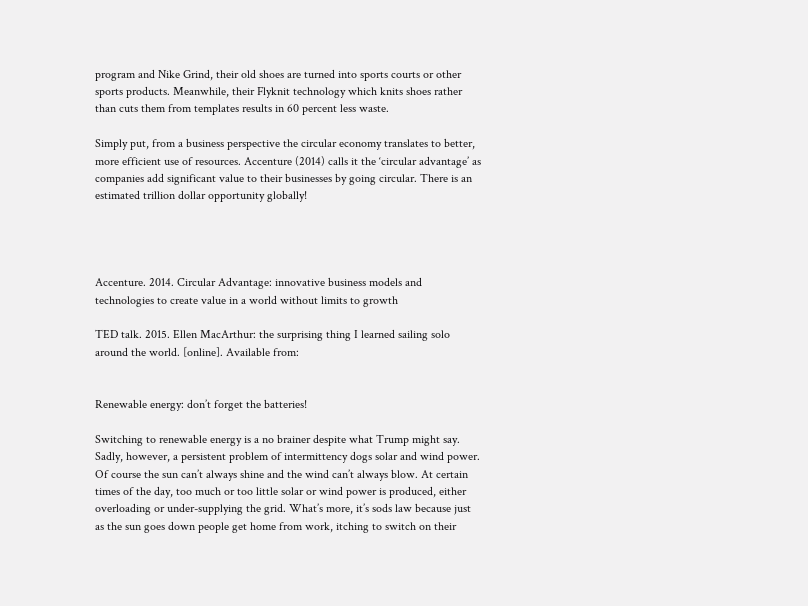program and Nike Grind, their old shoes are turned into sports courts or other sports products. Meanwhile, their Flyknit technology which knits shoes rather than cuts them from templates results in 60 percent less waste.

Simply put, from a business perspective the circular economy translates to better, more efficient use of resources. Accenture (2014) calls it the ‘circular advantage’ as companies add significant value to their businesses by going circular. There is an estimated trillion dollar opportunity globally!




Accenture. 2014. Circular Advantage: innovative business models and technologies to create value in a world without limits to growth

TED talk. 2015. Ellen MacArthur: the surprising thing I learned sailing solo around the world. [online]. Available from:


Renewable energy: don’t forget the batteries!

Switching to renewable energy is a no brainer despite what Trump might say. Sadly, however, a persistent problem of intermittency dogs solar and wind power. Of course the sun can’t always shine and the wind can’t always blow. At certain times of the day, too much or too little solar or wind power is produced, either overloading or under-supplying the grid. What’s more, it’s sods law because just as the sun goes down people get home from work, itching to switch on their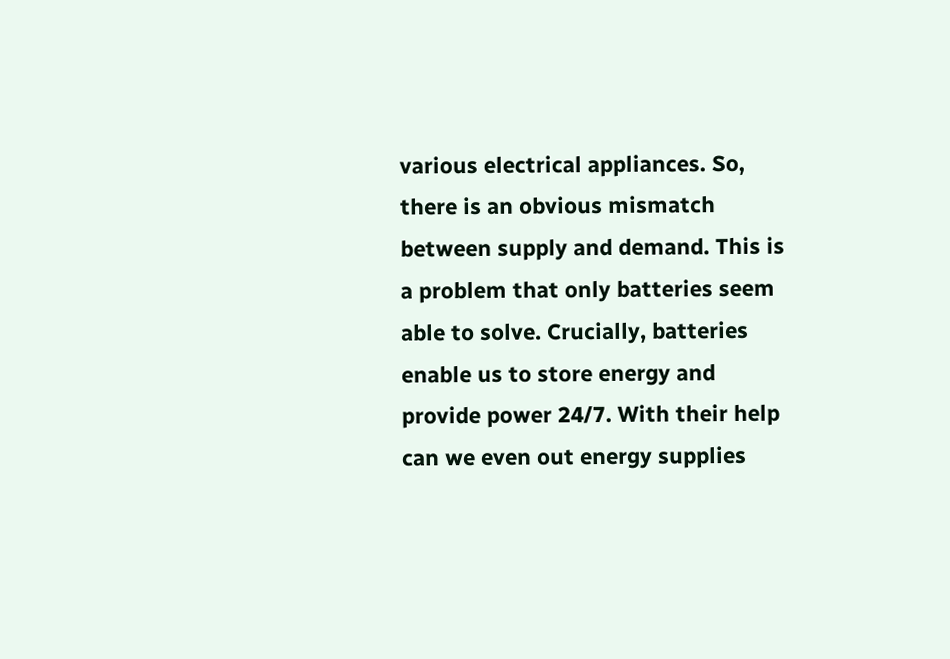various electrical appliances. So, there is an obvious mismatch between supply and demand. This is a problem that only batteries seem able to solve. Crucially, batteries enable us to store energy and provide power 24/7. With their help can we even out energy supplies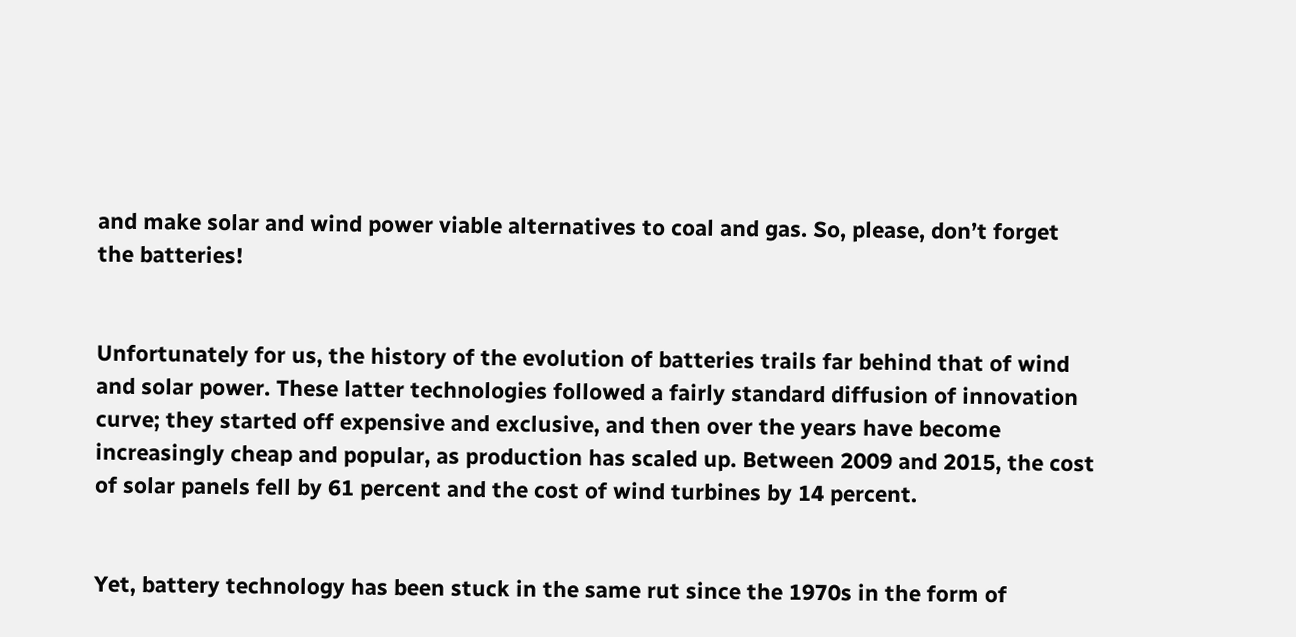and make solar and wind power viable alternatives to coal and gas. So, please, don’t forget the batteries!


Unfortunately for us, the history of the evolution of batteries trails far behind that of wind and solar power. These latter technologies followed a fairly standard diffusion of innovation curve; they started off expensive and exclusive, and then over the years have become increasingly cheap and popular, as production has scaled up. Between 2009 and 2015, the cost of solar panels fell by 61 percent and the cost of wind turbines by 14 percent.


Yet, battery technology has been stuck in the same rut since the 1970s in the form of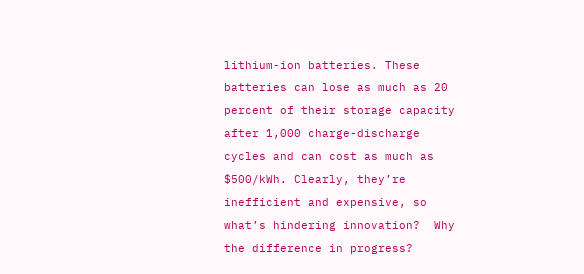lithium-ion batteries. These batteries can lose as much as 20 percent of their storage capacity after 1,000 charge-discharge cycles and can cost as much as $500/kWh. Clearly, they’re inefficient and expensive, so what’s hindering innovation?  Why the difference in progress?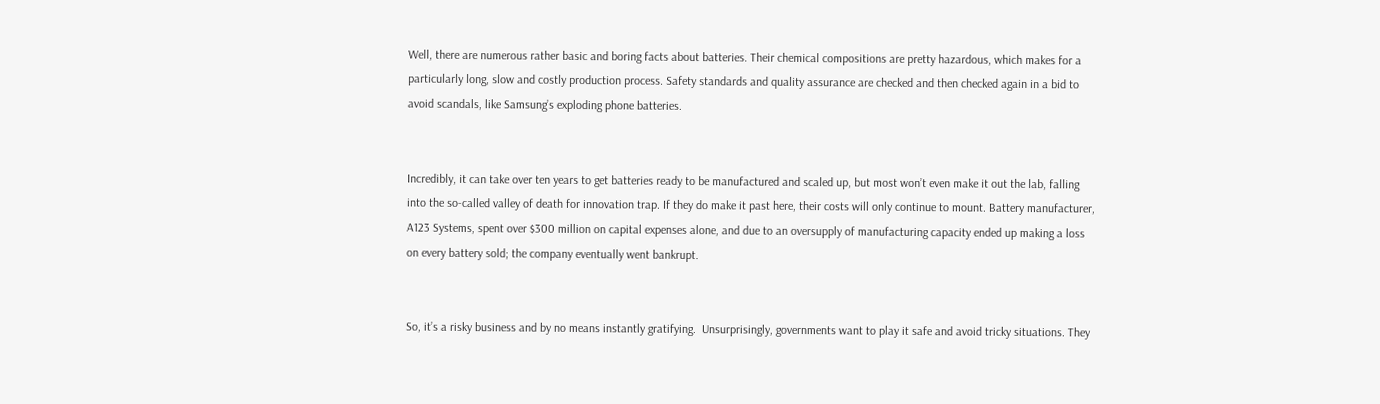Well, there are numerous rather basic and boring facts about batteries. Their chemical compositions are pretty hazardous, which makes for a particularly long, slow and costly production process. Safety standards and quality assurance are checked and then checked again in a bid to avoid scandals, like Samsung’s exploding phone batteries.


Incredibly, it can take over ten years to get batteries ready to be manufactured and scaled up, but most won’t even make it out the lab, falling into the so-called valley of death for innovation trap. If they do make it past here, their costs will only continue to mount. Battery manufacturer, A123 Systems, spent over $300 million on capital expenses alone, and due to an oversupply of manufacturing capacity ended up making a loss on every battery sold; the company eventually went bankrupt.


So, it’s a risky business and by no means instantly gratifying.  Unsurprisingly, governments want to play it safe and avoid tricky situations. They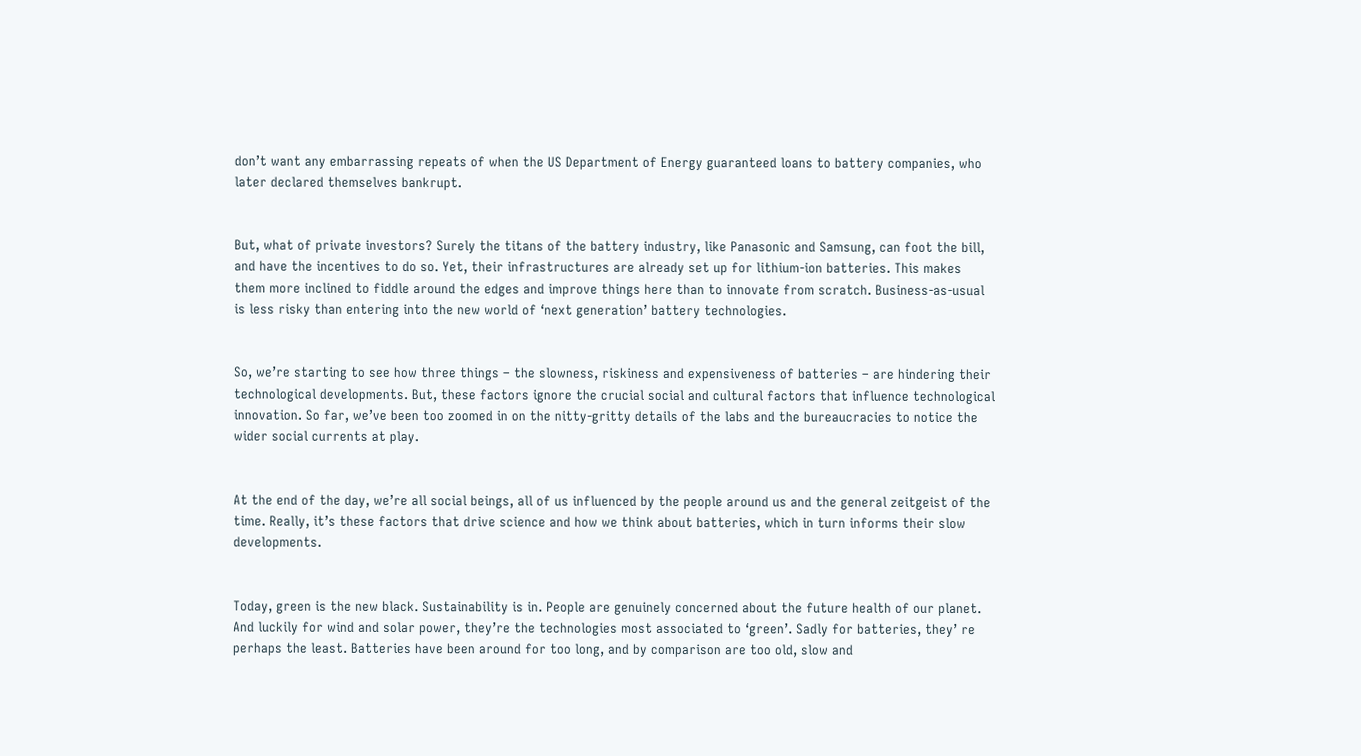don’t want any embarrassing repeats of when the US Department of Energy guaranteed loans to battery companies, who later declared themselves bankrupt.


But, what of private investors? Surely the titans of the battery industry, like Panasonic and Samsung, can foot the bill, and have the incentives to do so. Yet, their infrastructures are already set up for lithium-ion batteries. This makes them more inclined to fiddle around the edges and improve things here than to innovate from scratch. Business-as-usual is less risky than entering into the new world of ‘next generation’ battery technologies.


So, we’re starting to see how three things – the slowness, riskiness and expensiveness of batteries – are hindering their technological developments. But, these factors ignore the crucial social and cultural factors that influence technological innovation. So far, we’ve been too zoomed in on the nitty-gritty details of the labs and the bureaucracies to notice the wider social currents at play.


At the end of the day, we’re all social beings, all of us influenced by the people around us and the general zeitgeist of the time. Really, it’s these factors that drive science and how we think about batteries, which in turn informs their slow developments.


Today, green is the new black. Sustainability is in. People are genuinely concerned about the future health of our planet. And luckily for wind and solar power, they’re the technologies most associated to ‘green’. Sadly for batteries, they’ re perhaps the least. Batteries have been around for too long, and by comparison are too old, slow and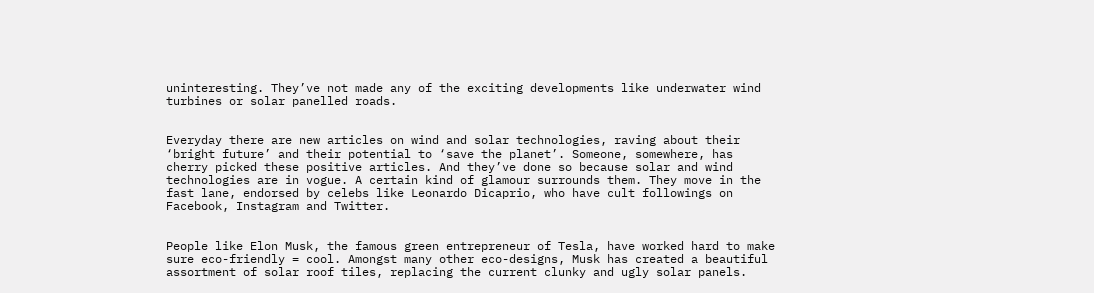uninteresting. They’ve not made any of the exciting developments like underwater wind turbines or solar panelled roads.


Everyday there are new articles on wind and solar technologies, raving about their ‘bright future’ and their potential to ‘save the planet’. Someone, somewhere, has cherry picked these positive articles. And they’ve done so because solar and wind technologies are in vogue. A certain kind of glamour surrounds them. They move in the fast lane, endorsed by celebs like Leonardo Dicaprio, who have cult followings on Facebook, Instagram and Twitter.


People like Elon Musk, the famous green entrepreneur of Tesla, have worked hard to make sure eco-friendly = cool. Amongst many other eco-designs, Musk has created a beautiful assortment of solar roof tiles, replacing the current clunky and ugly solar panels.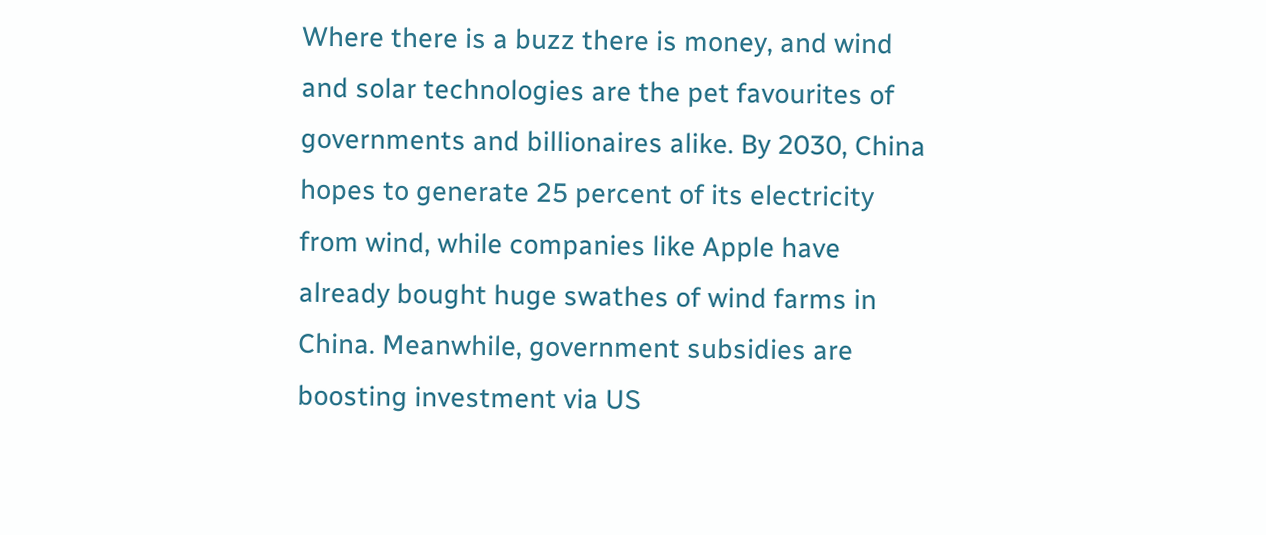Where there is a buzz there is money, and wind and solar technologies are the pet favourites of governments and billionaires alike. By 2030, China hopes to generate 25 percent of its electricity from wind, while companies like Apple have already bought huge swathes of wind farms in China. Meanwhile, government subsidies are boosting investment via US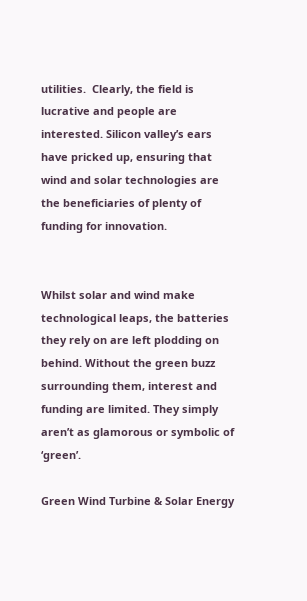utilities.  Clearly, the field is lucrative and people are interested. Silicon valley’s ears have pricked up, ensuring that wind and solar technologies are the beneficiaries of plenty of funding for innovation.


Whilst solar and wind make technological leaps, the batteries they rely on are left plodding on behind. Without the green buzz surrounding them, interest and funding are limited. They simply aren’t as glamorous or symbolic of ‘green’.

Green Wind Turbine & Solar Energy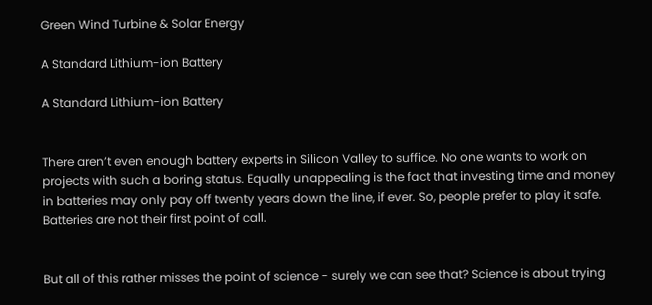Green Wind Turbine & Solar Energy

A Standard Lithium-ion Battery

A Standard Lithium-ion Battery


There aren’t even enough battery experts in Silicon Valley to suffice. No one wants to work on projects with such a boring status. Equally unappealing is the fact that investing time and money in batteries may only pay off twenty years down the line, if ever. So, people prefer to play it safe. Batteries are not their first point of call.


But all of this rather misses the point of science - surely we can see that? Science is about trying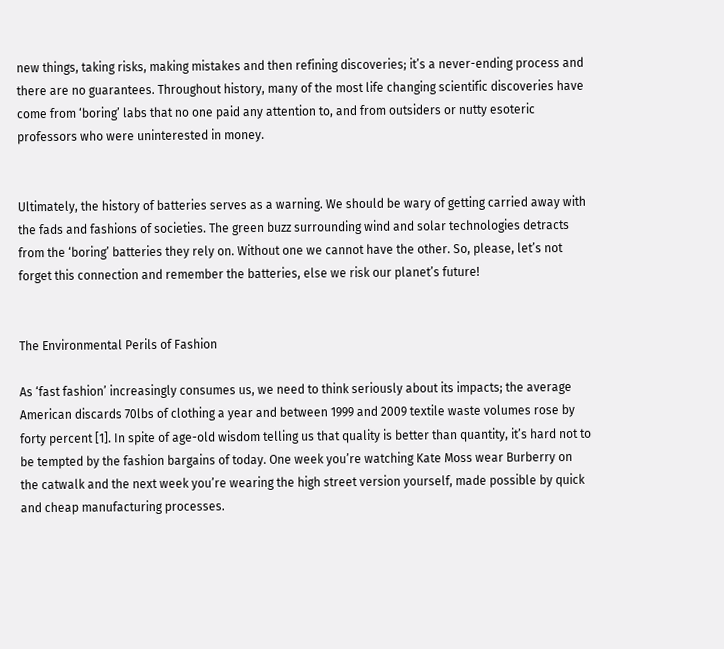new things, taking risks, making mistakes and then refining discoveries; it’s a never-ending process and there are no guarantees. Throughout history, many of the most life changing scientific discoveries have come from ‘boring’ labs that no one paid any attention to, and from outsiders or nutty esoteric professors who were uninterested in money.


Ultimately, the history of batteries serves as a warning. We should be wary of getting carried away with the fads and fashions of societies. The green buzz surrounding wind and solar technologies detracts from the ‘boring’ batteries they rely on. Without one we cannot have the other. So, please, let’s not forget this connection and remember the batteries, else we risk our planet’s future!


The Environmental Perils of Fashion

As ‘fast fashion’ increasingly consumes us, we need to think seriously about its impacts; the average American discards 70lbs of clothing a year and between 1999 and 2009 textile waste volumes rose by forty percent [1]. In spite of age-old wisdom telling us that quality is better than quantity, it’s hard not to be tempted by the fashion bargains of today. One week you’re watching Kate Moss wear Burberry on the catwalk and the next week you’re wearing the high street version yourself, made possible by quick and cheap manufacturing processes.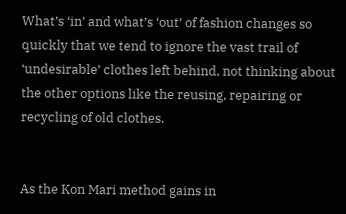What’s ‘in’ and what’s ‘out’ of fashion changes so quickly that we tend to ignore the vast trail of ‘undesirable’ clothes left behind, not thinking about the other options like the reusing, repairing or recycling of old clothes.


As the Kon Mari method gains in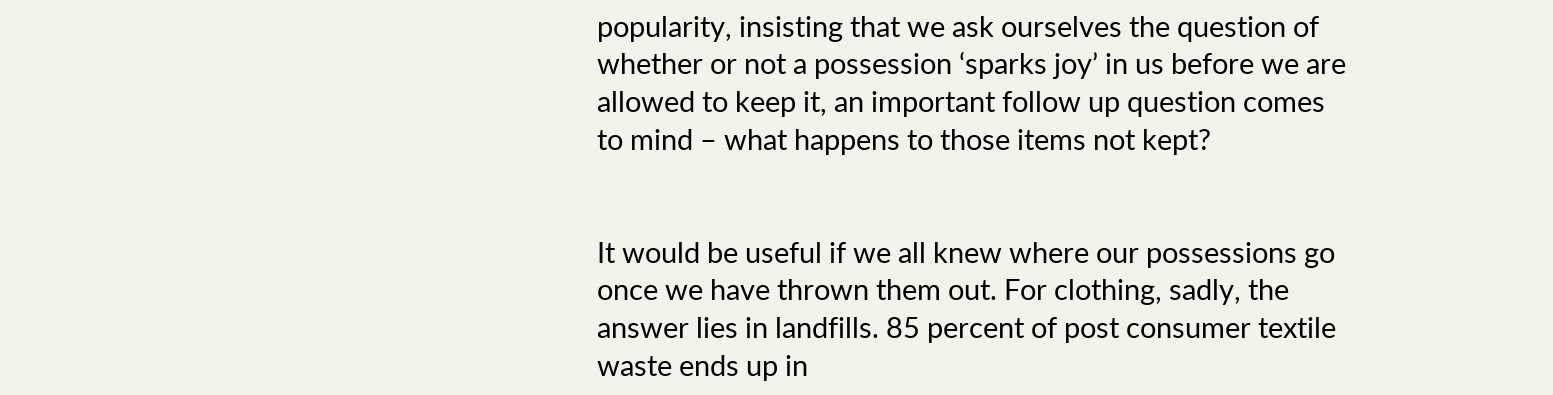popularity, insisting that we ask ourselves the question of whether or not a possession ‘sparks joy’ in us before we are allowed to keep it, an important follow up question comes to mind – what happens to those items not kept?


It would be useful if we all knew where our possessions go once we have thrown them out. For clothing, sadly, the answer lies in landfills. 85 percent of post consumer textile waste ends up in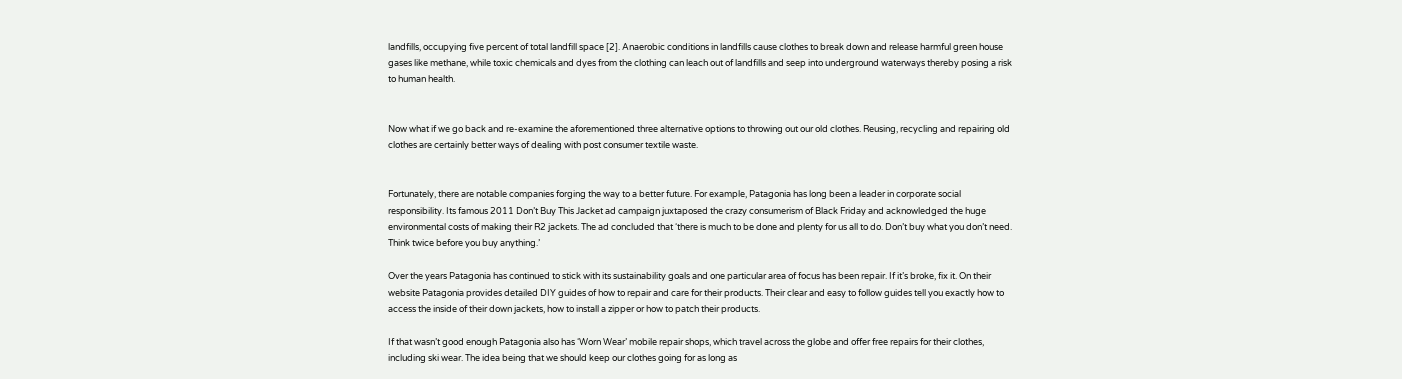landfills, occupying five percent of total landfill space [2]. Anaerobic conditions in landfills cause clothes to break down and release harmful green house gases like methane, while toxic chemicals and dyes from the clothing can leach out of landfills and seep into underground waterways thereby posing a risk to human health.


Now what if we go back and re-examine the aforementioned three alternative options to throwing out our old clothes. Reusing, recycling and repairing old clothes are certainly better ways of dealing with post consumer textile waste.


Fortunately, there are notable companies forging the way to a better future. For example, Patagonia has long been a leader in corporate social responsibility. Its famous 2011 Don’t Buy This Jacket ad campaign juxtaposed the crazy consumerism of Black Friday and acknowledged the huge environmental costs of making their R2 jackets. The ad concluded that ‘there is much to be done and plenty for us all to do. Don’t buy what you don’t need. Think twice before you buy anything.’

Over the years Patagonia has continued to stick with its sustainability goals and one particular area of focus has been repair. If it’s broke, fix it. On their website Patagonia provides detailed DIY guides of how to repair and care for their products. Their clear and easy to follow guides tell you exactly how to access the inside of their down jackets, how to install a zipper or how to patch their products.

If that wasn’t good enough Patagonia also has ‘Worn Wear’ mobile repair shops, which travel across the globe and offer free repairs for their clothes, including ski wear. The idea being that we should keep our clothes going for as long as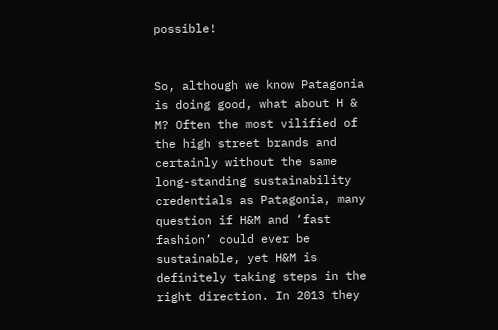possible!


So, although we know Patagonia is doing good, what about H & M? Often the most vilified of the high street brands and certainly without the same long-standing sustainability credentials as Patagonia, many question if H&M and ‘fast fashion’ could ever be sustainable, yet H&M is definitely taking steps in the right direction. In 2013 they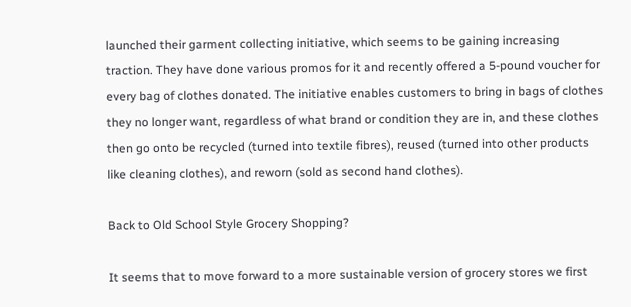launched their garment collecting initiative, which seems to be gaining increasing traction. They have done various promos for it and recently offered a 5-pound voucher for every bag of clothes donated. The initiative enables customers to bring in bags of clothes they no longer want, regardless of what brand or condition they are in, and these clothes then go onto be recycled (turned into textile fibres), reused (turned into other products like cleaning clothes), and reworn (sold as second hand clothes).

Back to Old School Style Grocery Shopping?

It seems that to move forward to a more sustainable version of grocery stores we first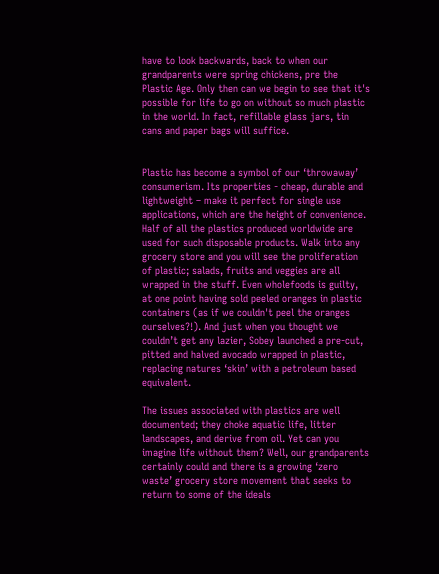have to look backwards, back to when our grandparents were spring chickens, pre the Plastic Age. Only then can we begin to see that it's possible for life to go on without so much plastic in the world. In fact, refillable glass jars, tin cans and paper bags will suffice.


Plastic has become a symbol of our ‘throwaway’ consumerism. Its properties - cheap, durable and lightweight – make it perfect for single use applications, which are the height of convenience. Half of all the plastics produced worldwide are used for such disposable products. Walk into any grocery store and you will see the proliferation of plastic; salads, fruits and veggies are all wrapped in the stuff. Even wholefoods is guilty, at one point having sold peeled oranges in plastic containers (as if we couldn't peel the oranges ourselves?!). And just when you thought we couldn’t get any lazier, Sobey launched a pre-cut, pitted and halved avocado wrapped in plastic, replacing natures ‘skin’ with a petroleum based equivalent.

The issues associated with plastics are well documented; they choke aquatic life, litter landscapes, and derive from oil. Yet can you imagine life without them? Well, our grandparents certainly could and there is a growing ‘zero waste’ grocery store movement that seeks to return to some of the ideals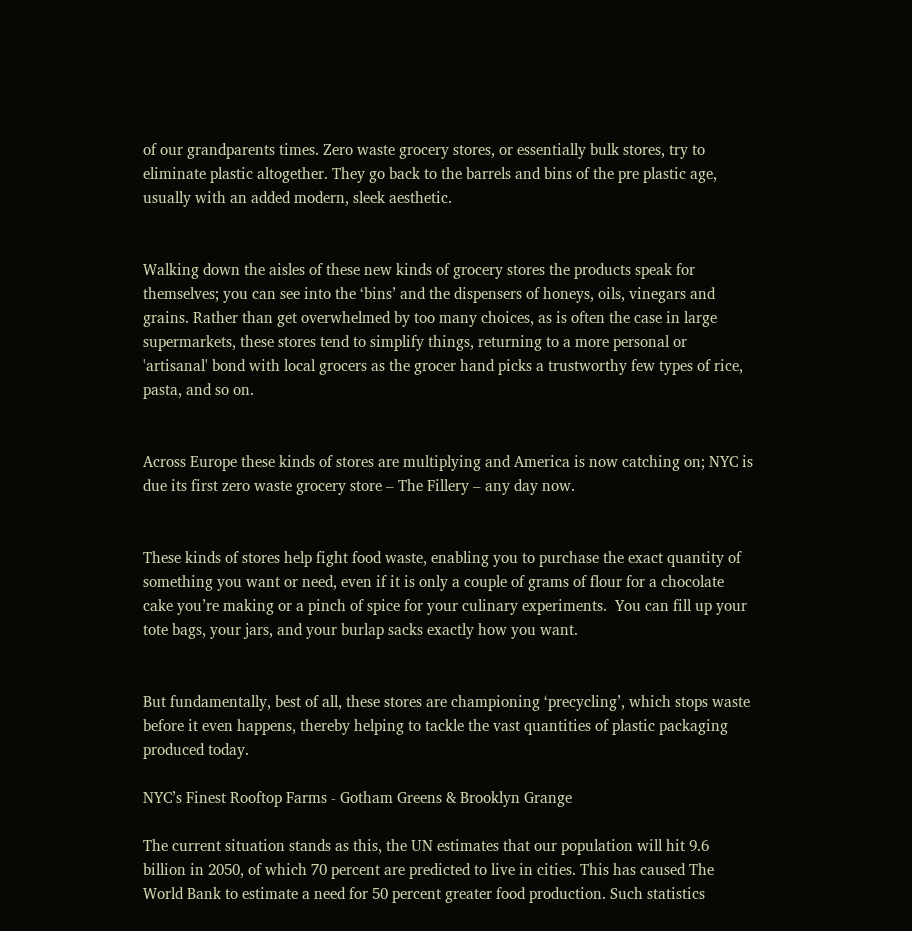of our grandparents times. Zero waste grocery stores, or essentially bulk stores, try to eliminate plastic altogether. They go back to the barrels and bins of the pre plastic age, usually with an added modern, sleek aesthetic.


Walking down the aisles of these new kinds of grocery stores the products speak for themselves; you can see into the ‘bins’ and the dispensers of honeys, oils, vinegars and grains. Rather than get overwhelmed by too many choices, as is often the case in large supermarkets, these stores tend to simplify things, returning to a more personal or 'artisanal' bond with local grocers as the grocer hand picks a trustworthy few types of rice, pasta, and so on.


Across Europe these kinds of stores are multiplying and America is now catching on; NYC is due its first zero waste grocery store – The Fillery – any day now.


These kinds of stores help fight food waste, enabling you to purchase the exact quantity of something you want or need, even if it is only a couple of grams of flour for a chocolate cake you’re making or a pinch of spice for your culinary experiments.  You can fill up your tote bags, your jars, and your burlap sacks exactly how you want.


But fundamentally, best of all, these stores are championing ‘precycling’, which stops waste before it even happens, thereby helping to tackle the vast quantities of plastic packaging produced today.

NYC’s Finest Rooftop Farms - Gotham Greens & Brooklyn Grange

The current situation stands as this, the UN estimates that our population will hit 9.6 billion in 2050, of which 70 percent are predicted to live in cities. This has caused The World Bank to estimate a need for 50 percent greater food production. Such statistics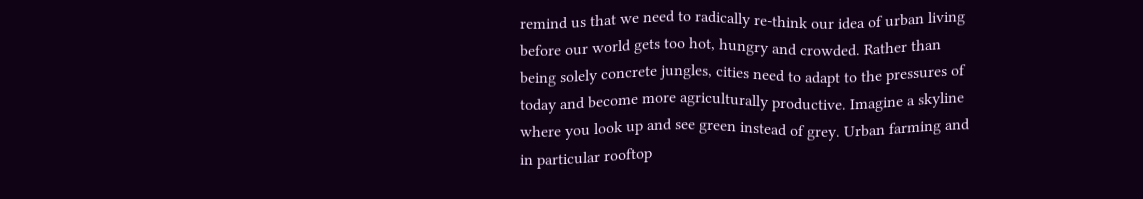remind us that we need to radically re-think our idea of urban living before our world gets too hot, hungry and crowded. Rather than being solely concrete jungles, cities need to adapt to the pressures of today and become more agriculturally productive. Imagine a skyline where you look up and see green instead of grey. Urban farming and in particular rooftop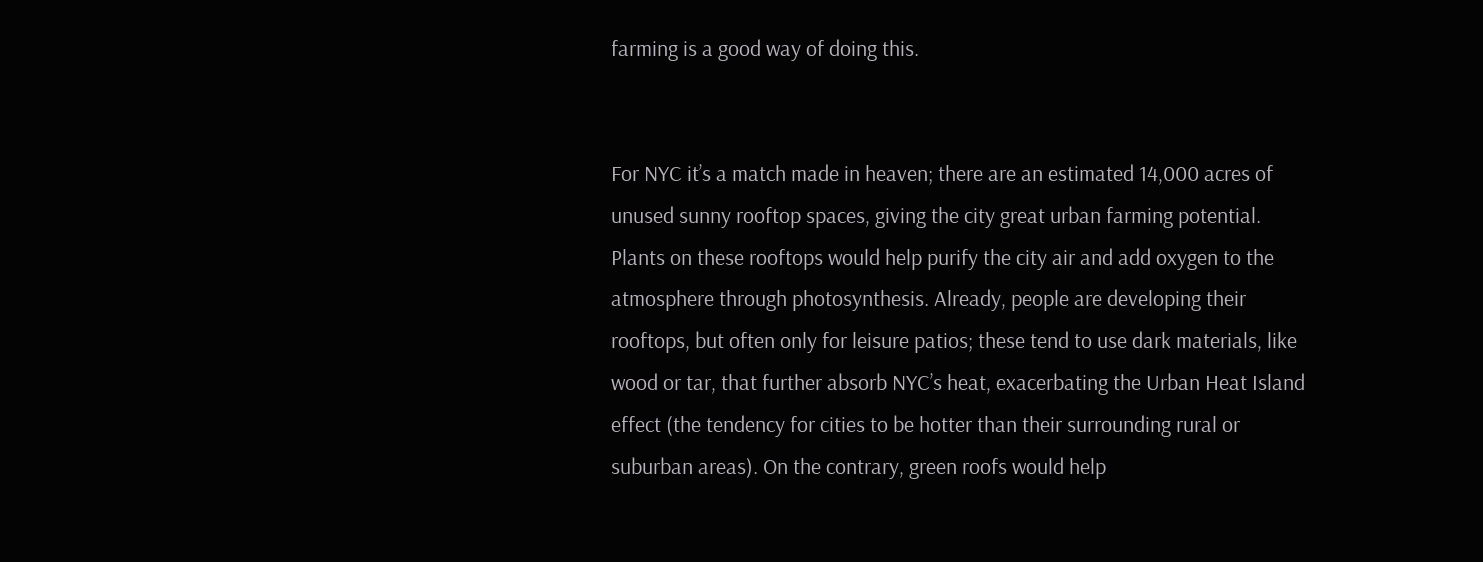farming is a good way of doing this.


For NYC it’s a match made in heaven; there are an estimated 14,000 acres of unused sunny rooftop spaces, giving the city great urban farming potential. Plants on these rooftops would help purify the city air and add oxygen to the atmosphere through photosynthesis. Already, people are developing their rooftops, but often only for leisure patios; these tend to use dark materials, like wood or tar, that further absorb NYC’s heat, exacerbating the Urban Heat Island effect (the tendency for cities to be hotter than their surrounding rural or suburban areas). On the contrary, green roofs would help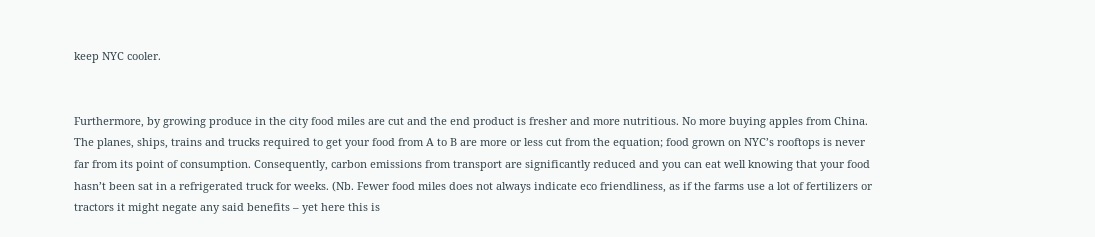keep NYC cooler.


Furthermore, by growing produce in the city food miles are cut and the end product is fresher and more nutritious. No more buying apples from China. The planes, ships, trains and trucks required to get your food from A to B are more or less cut from the equation; food grown on NYC’s rooftops is never far from its point of consumption. Consequently, carbon emissions from transport are significantly reduced and you can eat well knowing that your food hasn’t been sat in a refrigerated truck for weeks. (Nb. Fewer food miles does not always indicate eco friendliness, as if the farms use a lot of fertilizers or tractors it might negate any said benefits – yet here this is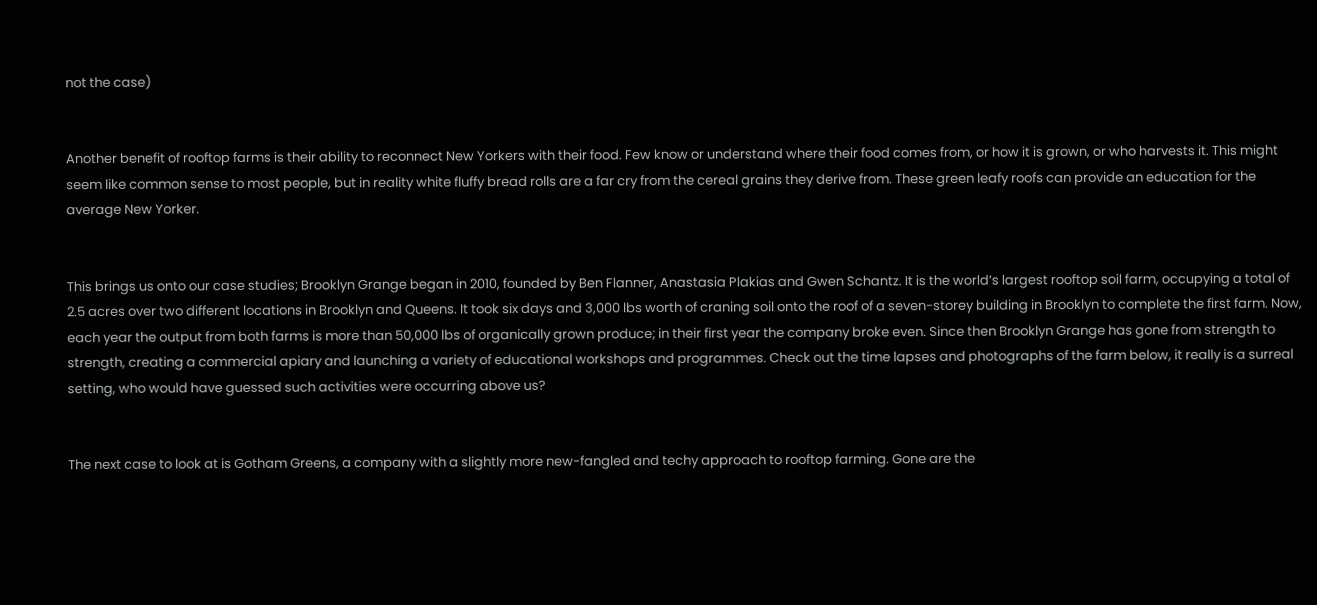not the case)


Another benefit of rooftop farms is their ability to reconnect New Yorkers with their food. Few know or understand where their food comes from, or how it is grown, or who harvests it. This might seem like common sense to most people, but in reality white fluffy bread rolls are a far cry from the cereal grains they derive from. These green leafy roofs can provide an education for the average New Yorker.


This brings us onto our case studies; Brooklyn Grange began in 2010, founded by Ben Flanner, Anastasia Plakias and Gwen Schantz. It is the world’s largest rooftop soil farm, occupying a total of 2.5 acres over two different locations in Brooklyn and Queens. It took six days and 3,000 lbs worth of craning soil onto the roof of a seven-storey building in Brooklyn to complete the first farm. Now, each year the output from both farms is more than 50,000 lbs of organically grown produce; in their first year the company broke even. Since then Brooklyn Grange has gone from strength to strength, creating a commercial apiary and launching a variety of educational workshops and programmes. Check out the time lapses and photographs of the farm below, it really is a surreal setting, who would have guessed such activities were occurring above us?


The next case to look at is Gotham Greens, a company with a slightly more new-fangled and techy approach to rooftop farming. Gone are the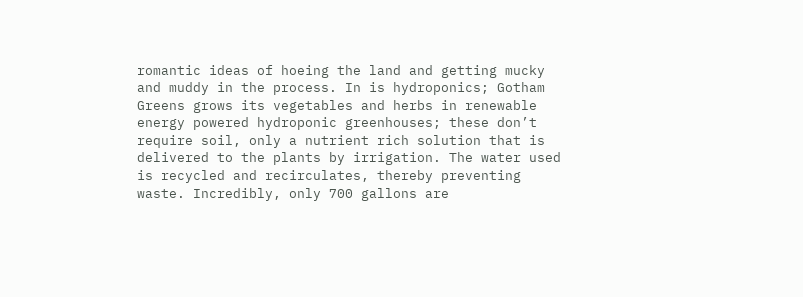romantic ideas of hoeing the land and getting mucky and muddy in the process. In is hydroponics; Gotham Greens grows its vegetables and herbs in renewable energy powered hydroponic greenhouses; these don’t require soil, only a nutrient rich solution that is delivered to the plants by irrigation. The water used is recycled and recirculates, thereby preventing waste. Incredibly, only 700 gallons are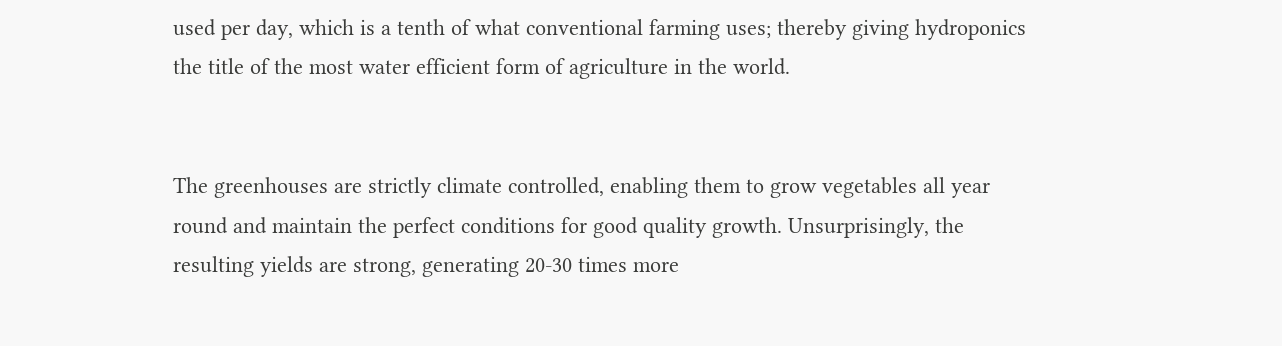used per day, which is a tenth of what conventional farming uses; thereby giving hydroponics the title of the most water efficient form of agriculture in the world.


The greenhouses are strictly climate controlled, enabling them to grow vegetables all year round and maintain the perfect conditions for good quality growth. Unsurprisingly, the resulting yields are strong, generating 20-30 times more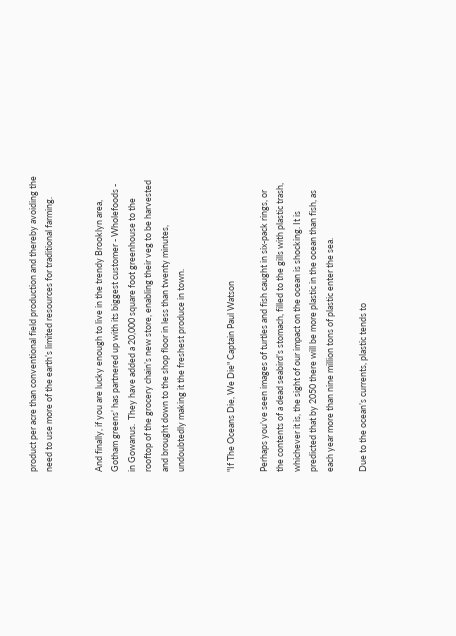product per acre than conventional field production and thereby avoiding the need to use more of the earth’s limited resources for traditional farming.


And finally, if you are lucky enough to live in the trendy Brooklyn area, Gotham greens’ has partnered up with its biggest customer - Wholefoods - in Gowanus.  They have added a 20,000 square foot greenhouse to the rooftop of the grocery chain’s new store, enabling their veg to be harvested and brought down to the shop floor in less than twenty minutes, undoubtedly making it the freshest produce in town.


"If The Oceans Die, We Die" Captain Paul Watson

Perhaps you’ve seen images of turtles and fish caught in six-pack rings, or the contents of a dead seabird’s stomach, filled to the gills with plastic trash, whichever it is, the sight of our impact on the ocean is shocking. It is predicted that by 2050 there will be more plastic in the ocean than fish, as each year more than nine million tons of plastic enter the sea.

Due to the ocean’s currents, plastic tends to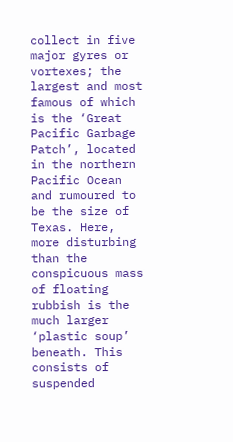collect in five major gyres or vortexes; the largest and most famous of which is the ‘Great Pacific Garbage Patch’, located in the northern Pacific Ocean and rumoured to be the size of Texas. Here, more disturbing than the conspicuous mass of floating rubbish is the much larger ‘plastic soup’ beneath. This consists of suspended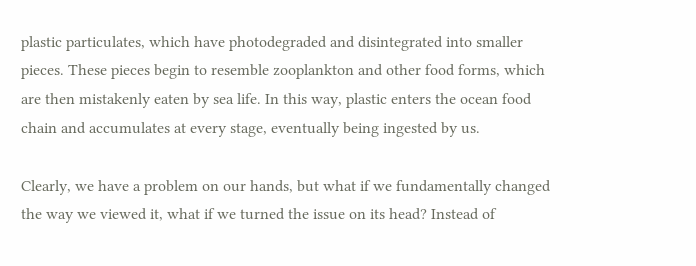plastic particulates, which have photodegraded and disintegrated into smaller pieces. These pieces begin to resemble zooplankton and other food forms, which are then mistakenly eaten by sea life. In this way, plastic enters the ocean food chain and accumulates at every stage, eventually being ingested by us.

Clearly, we have a problem on our hands, but what if we fundamentally changed the way we viewed it, what if we turned the issue on its head? Instead of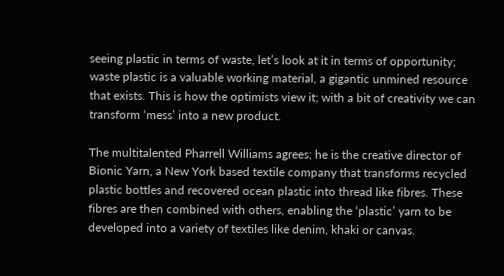seeing plastic in terms of waste, let’s look at it in terms of opportunity; waste plastic is a valuable working material, a gigantic unmined resource that exists. This is how the optimists view it; with a bit of creativity we can transform ‘mess’ into a new product.

The multitalented Pharrell Williams agrees; he is the creative director of Bionic Yarn, a New York based textile company that transforms recycled plastic bottles and recovered ocean plastic into thread like fibres. These fibres are then combined with others, enabling the ‘plastic’ yarn to be developed into a variety of textiles like denim, khaki or canvas.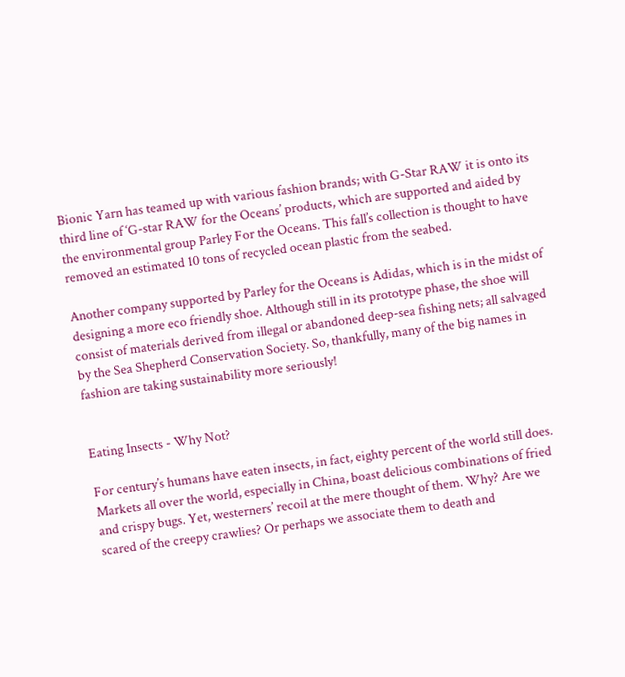Bionic Yarn has teamed up with various fashion brands; with G-Star RAW it is onto its third line of ‘G-star RAW for the Oceans’ products, which are supported and aided by the environmental group Parley For the Oceans. This fall’s collection is thought to have removed an estimated 10 tons of recycled ocean plastic from the seabed.

Another company supported by Parley for the Oceans is Adidas, which is in the midst of designing a more eco friendly shoe. Although still in its prototype phase, the shoe will consist of materials derived from illegal or abandoned deep-sea fishing nets; all salvaged by the Sea Shepherd Conservation Society. So, thankfully, many of the big names in fashion are taking sustainability more seriously!


Eating Insects - Why Not?

For century’s humans have eaten insects, in fact, eighty percent of the world still does.  Markets all over the world, especially in China, boast delicious combinations of fried and crispy bugs. Yet, westerners’ recoil at the mere thought of them. Why? Are we scared of the creepy crawlies? Or perhaps we associate them to death and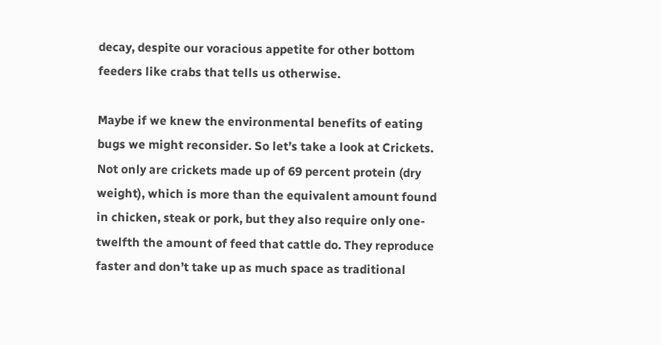decay, despite our voracious appetite for other bottom feeders like crabs that tells us otherwise.

Maybe if we knew the environmental benefits of eating bugs we might reconsider. So let’s take a look at Crickets. Not only are crickets made up of 69 percent protein (dry weight), which is more than the equivalent amount found in chicken, steak or pork, but they also require only one-twelfth the amount of feed that cattle do. They reproduce faster and don’t take up as much space as traditional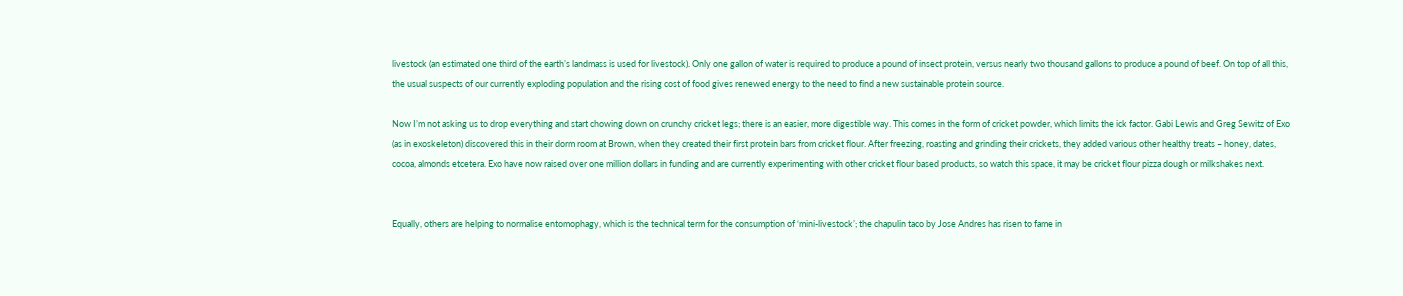livestock (an estimated one third of the earth’s landmass is used for livestock). Only one gallon of water is required to produce a pound of insect protein, versus nearly two thousand gallons to produce a pound of beef. On top of all this, the usual suspects of our currently exploding population and the rising cost of food gives renewed energy to the need to find a new sustainable protein source.

Now I’m not asking us to drop everything and start chowing down on crunchy cricket legs; there is an easier, more digestible way. This comes in the form of cricket powder, which limits the ick factor. Gabi Lewis and Greg Sewitz of Exo (as in exoskeleton) discovered this in their dorm room at Brown, when they created their first protein bars from cricket flour. After freezing, roasting and grinding their crickets, they added various other healthy treats – honey, dates, cocoa, almonds etcetera. Exo have now raised over one million dollars in funding and are currently experimenting with other cricket flour based products, so watch this space, it may be cricket flour pizza dough or milkshakes next.


Equally, others are helping to normalise entomophagy, which is the technical term for the consumption of ‘mini-livestock’; the chapulin taco by Jose Andres has risen to fame in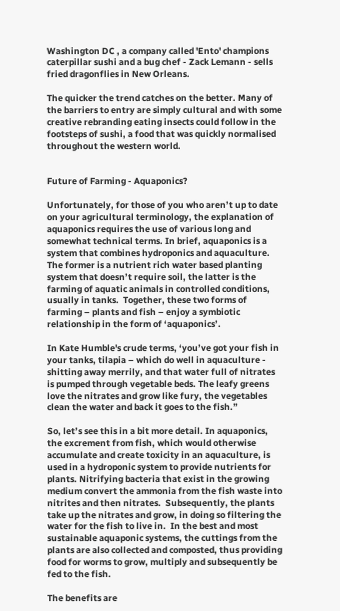Washington DC , a company called 'Ento' champions caterpillar sushi and a bug chef - Zack Lemann - sells fried dragonflies in New Orleans.

The quicker the trend catches on the better. Many of the barriers to entry are simply cultural and with some creative rebranding eating insects could follow in the footsteps of sushi, a food that was quickly normalised throughout the western world.


Future of Farming - Aquaponics?

Unfortunately, for those of you who aren’t up to date on your agricultural terminology, the explanation of aquaponics requires the use of various long and somewhat technical terms. In brief, aquaponics is a system that combines hydroponics and aquaculture. The former is a nutrient rich water based planting system that doesn’t require soil, the latter is the farming of aquatic animals in controlled conditions, usually in tanks.  Together, these two forms of farming – plants and fish – enjoy a symbiotic relationship in the form of ‘aquaponics’.

In Kate Humble's crude terms, ‘you’ve got your fish in your tanks, tilapia – which do well in aquaculture - shitting away merrily, and that water full of nitrates is pumped through vegetable beds. The leafy greens love the nitrates and grow like fury, the vegetables clean the water and back it goes to the fish.”

So, let’s see this in a bit more detail. In aquaponics, the excrement from fish, which would otherwise accumulate and create toxicity in an aquaculture, is used in a hydroponic system to provide nutrients for plants. Nitrifying bacteria that exist in the growing medium convert the ammonia from the fish waste into nitrites and then nitrates.  Subsequently, the plants take up the nitrates and grow, in doing so filtering the water for the fish to live in.  In the best and most sustainable aquaponic systems, the cuttings from the plants are also collected and composted, thus providing food for worms to grow, multiply and subsequently be fed to the fish.

The benefits are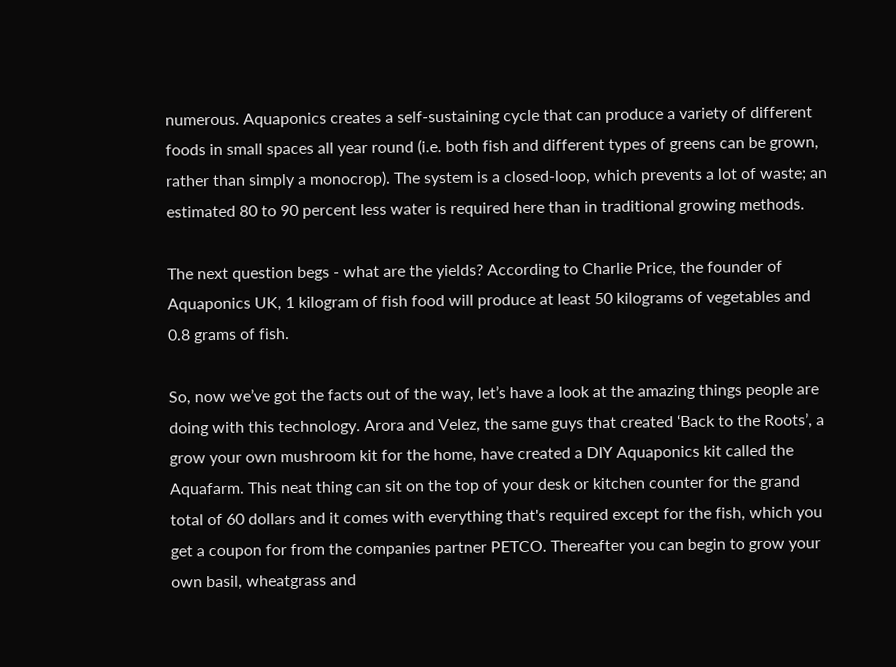numerous. Aquaponics creates a self-sustaining cycle that can produce a variety of different foods in small spaces all year round (i.e. both fish and different types of greens can be grown, rather than simply a monocrop). The system is a closed-loop, which prevents a lot of waste; an estimated 80 to 90 percent less water is required here than in traditional growing methods.

The next question begs - what are the yields? According to Charlie Price, the founder of Aquaponics UK, 1 kilogram of fish food will produce at least 50 kilograms of vegetables and 0.8 grams of fish.

So, now we’ve got the facts out of the way, let’s have a look at the amazing things people are doing with this technology. Arora and Velez, the same guys that created ‘Back to the Roots’, a grow your own mushroom kit for the home, have created a DIY Aquaponics kit called the Aquafarm. This neat thing can sit on the top of your desk or kitchen counter for the grand total of 60 dollars and it comes with everything that's required except for the fish, which you get a coupon for from the companies partner PETCO. Thereafter you can begin to grow your own basil, wheatgrass and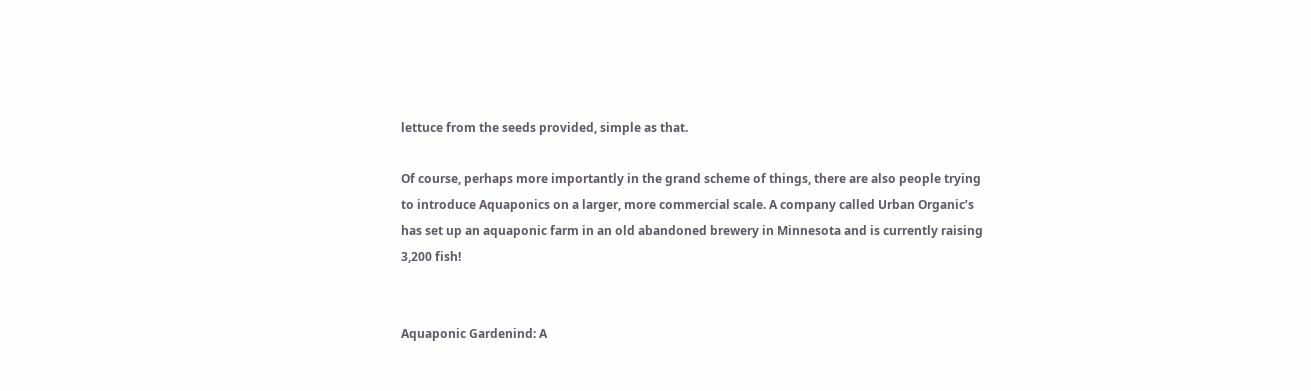lettuce from the seeds provided, simple as that.

Of course, perhaps more importantly in the grand scheme of things, there are also people trying to introduce Aquaponics on a larger, more commercial scale. A company called Urban Organic’s has set up an aquaponic farm in an old abandoned brewery in Minnesota and is currently raising 3,200 fish!


Aquaponic Gardenind: A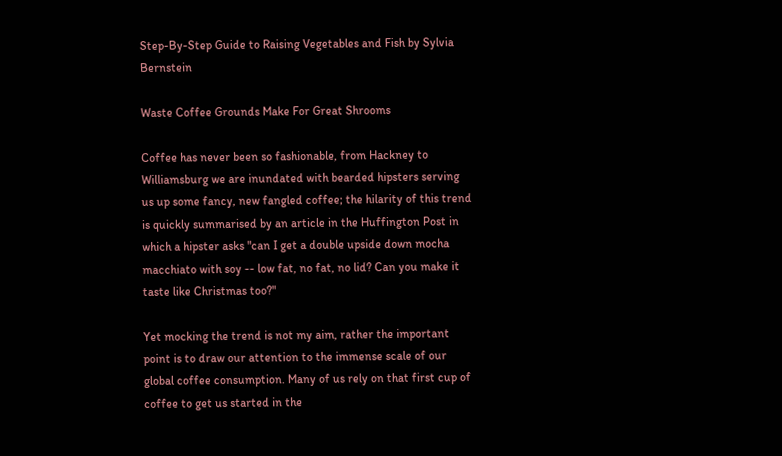Step-By-Step Guide to Raising Vegetables and Fish by Sylvia Bernstein

Waste Coffee Grounds Make For Great Shrooms

Coffee has never been so fashionable, from Hackney to Williamsburg we are inundated with bearded hipsters serving us up some fancy, new fangled coffee; the hilarity of this trend is quickly summarised by an article in the Huffington Post in which a hipster asks "can I get a double upside down mocha macchiato with soy -- low fat, no fat, no lid? Can you make it taste like Christmas too?"

Yet mocking the trend is not my aim, rather the important point is to draw our attention to the immense scale of our global coffee consumption. Many of us rely on that first cup of coffee to get us started in the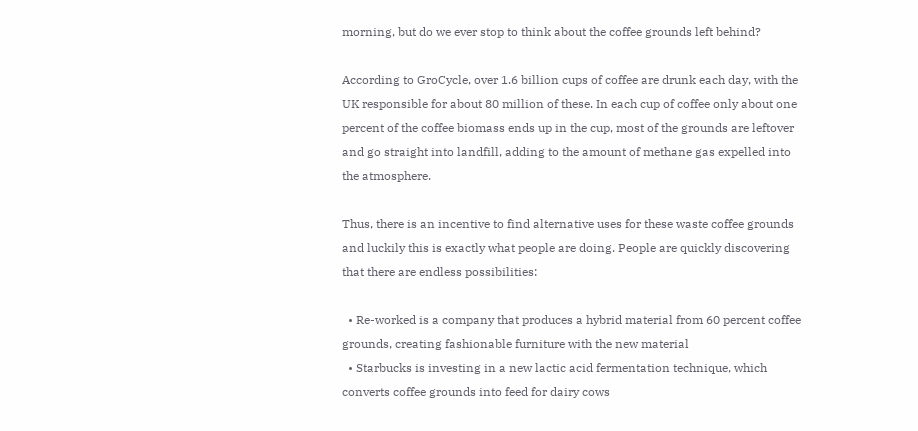morning, but do we ever stop to think about the coffee grounds left behind?

According to GroCycle, over 1.6 billion cups of coffee are drunk each day, with the UK responsible for about 80 million of these. In each cup of coffee only about one percent of the coffee biomass ends up in the cup, most of the grounds are leftover and go straight into landfill, adding to the amount of methane gas expelled into the atmosphere.

Thus, there is an incentive to find alternative uses for these waste coffee grounds and luckily this is exactly what people are doing. People are quickly discovering that there are endless possibilities:

  • Re-worked is a company that produces a hybrid material from 60 percent coffee grounds, creating fashionable furniture with the new material
  • Starbucks is investing in a new lactic acid fermentation technique, which converts coffee grounds into feed for dairy cows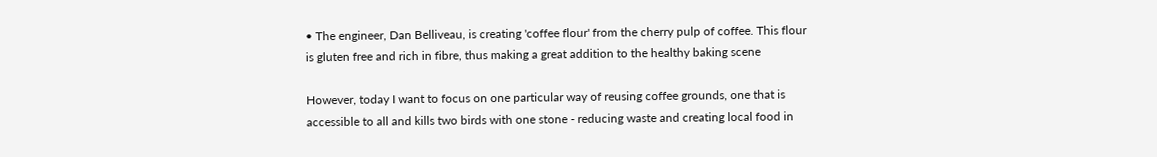• The engineer, Dan Belliveau, is creating 'coffee flour' from the cherry pulp of coffee. This flour is gluten free and rich in fibre, thus making a great addition to the healthy baking scene

However, today I want to focus on one particular way of reusing coffee grounds, one that is accessible to all and kills two birds with one stone - reducing waste and creating local food in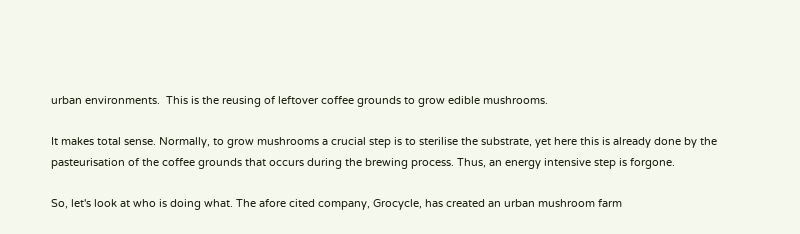urban environments.  This is the reusing of leftover coffee grounds to grow edible mushrooms.

It makes total sense. Normally, to grow mushrooms a crucial step is to sterilise the substrate, yet here this is already done by the pasteurisation of the coffee grounds that occurs during the brewing process. Thus, an energy intensive step is forgone.

So, let's look at who is doing what. The afore cited company, Grocycle, has created an urban mushroom farm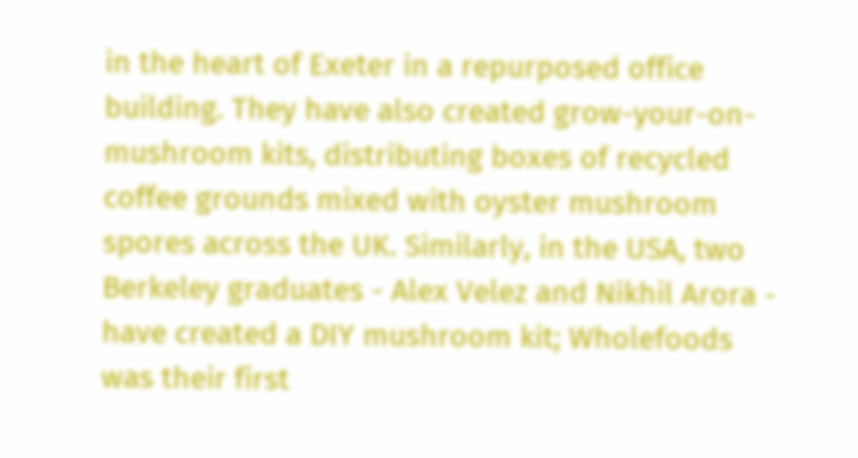in the heart of Exeter in a repurposed office building. They have also created grow-your-on-mushroom kits, distributing boxes of recycled coffee grounds mixed with oyster mushroom spores across the UK. Similarly, in the USA, two Berkeley graduates - Alex Velez and Nikhil Arora - have created a DIY mushroom kit; Wholefoods was their first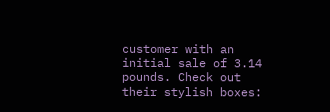customer with an initial sale of 3.14 pounds. Check out their stylish boxes: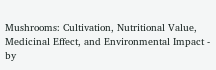Mushrooms: Cultivation, Nutritional Value, Medicinal Effect, and Environmental Impact - by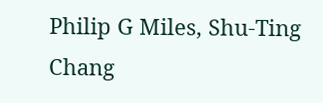Philip G Miles, Shu-Ting Chang